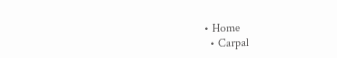• Home
  • Carpal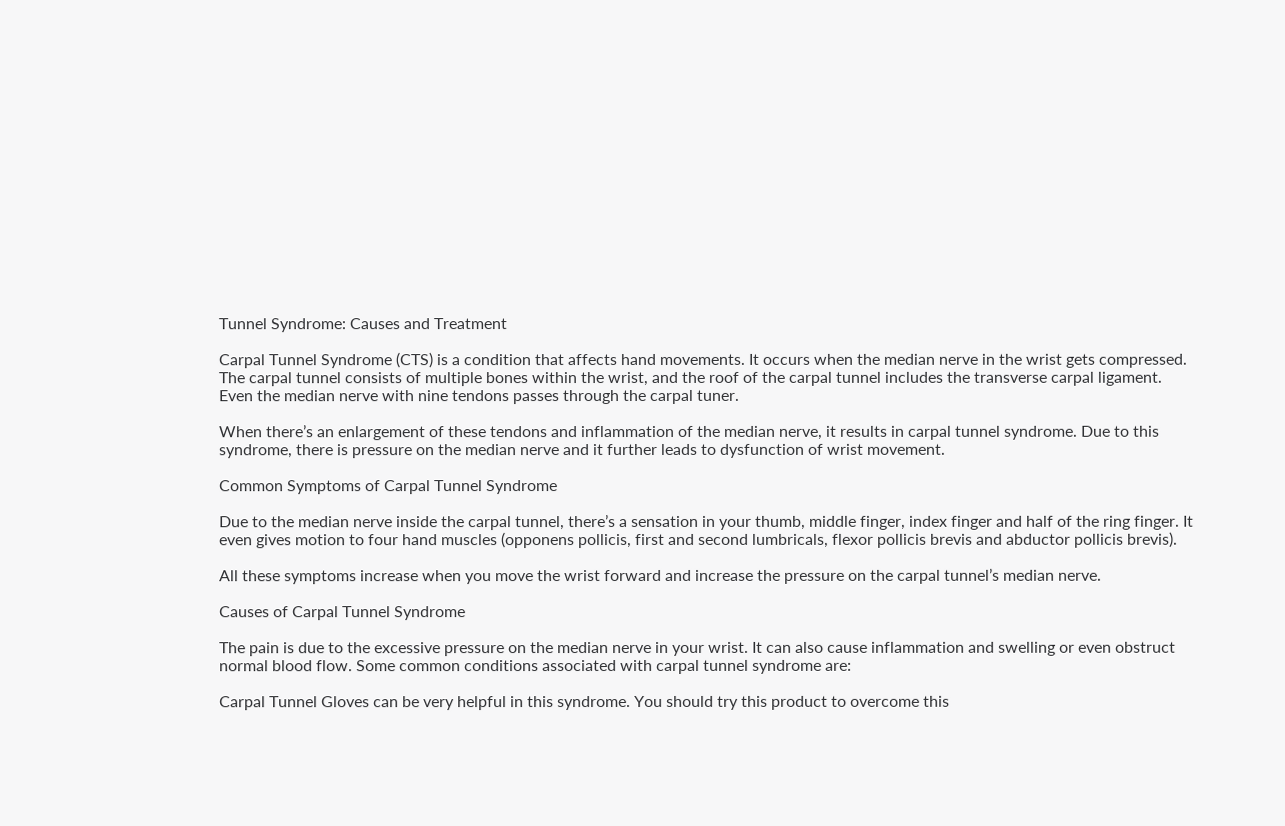Tunnel Syndrome: Causes and Treatment

Carpal Tunnel Syndrome (CTS) is a condition that affects hand movements. It occurs when the median nerve in the wrist gets compressed. The carpal tunnel consists of multiple bones within the wrist, and the roof of the carpal tunnel includes the transverse carpal ligament. Even the median nerve with nine tendons passes through the carpal tuner.

When there’s an enlargement of these tendons and inflammation of the median nerve, it results in carpal tunnel syndrome. Due to this syndrome, there is pressure on the median nerve and it further leads to dysfunction of wrist movement.

Common Symptoms of Carpal Tunnel Syndrome

Due to the median nerve inside the carpal tunnel, there’s a sensation in your thumb, middle finger, index finger and half of the ring finger. It even gives motion to four hand muscles (opponens pollicis, first and second lumbricals, flexor pollicis brevis and abductor pollicis brevis).

All these symptoms increase when you move the wrist forward and increase the pressure on the carpal tunnel’s median nerve.

Causes of Carpal Tunnel Syndrome

The pain is due to the excessive pressure on the median nerve in your wrist. It can also cause inflammation and swelling or even obstruct normal blood flow. Some common conditions associated with carpal tunnel syndrome are:

Carpal Tunnel Gloves can be very helpful in this syndrome. You should try this product to overcome this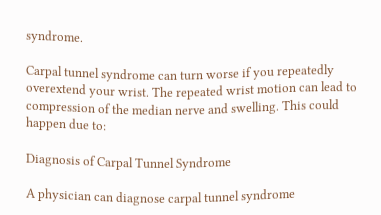syndrome.

Carpal tunnel syndrome can turn worse if you repeatedly overextend your wrist. The repeated wrist motion can lead to compression of the median nerve and swelling. This could happen due to:

Diagnosis of Carpal Tunnel Syndrome

A physician can diagnose carpal tunnel syndrome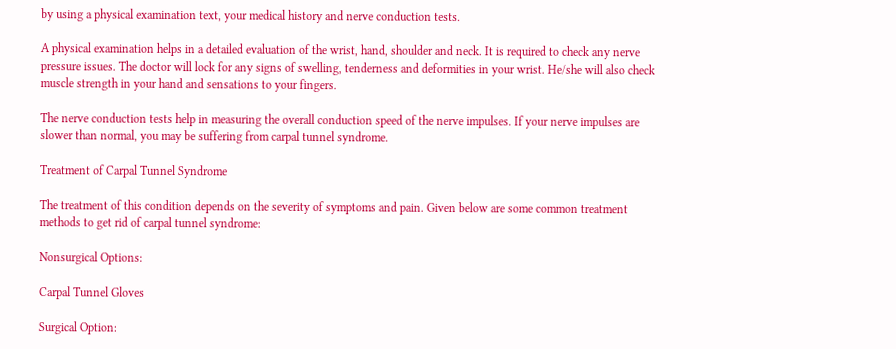by using a physical examination text, your medical history and nerve conduction tests.

A physical examination helps in a detailed evaluation of the wrist, hand, shoulder and neck. It is required to check any nerve pressure issues. The doctor will lock for any signs of swelling, tenderness and deformities in your wrist. He/she will also check muscle strength in your hand and sensations to your fingers.

The nerve conduction tests help in measuring the overall conduction speed of the nerve impulses. If your nerve impulses are slower than normal, you may be suffering from carpal tunnel syndrome.

Treatment of Carpal Tunnel Syndrome

The treatment of this condition depends on the severity of symptoms and pain. Given below are some common treatment methods to get rid of carpal tunnel syndrome:

Nonsurgical Options:

Carpal Tunnel Gloves

Surgical Option: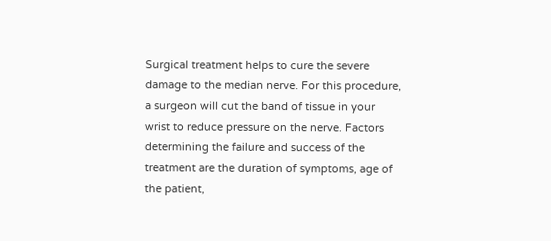Surgical treatment helps to cure the severe damage to the median nerve. For this procedure, a surgeon will cut the band of tissue in your wrist to reduce pressure on the nerve. Factors determining the failure and success of the treatment are the duration of symptoms, age of the patient,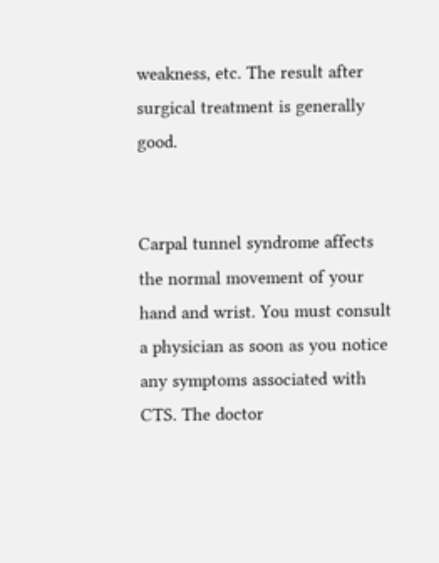weakness, etc. The result after surgical treatment is generally good.


Carpal tunnel syndrome affects the normal movement of your hand and wrist. You must consult a physician as soon as you notice any symptoms associated with CTS. The doctor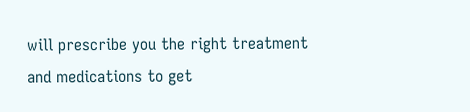will prescribe you the right treatment and medications to get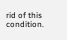rid of this condition.